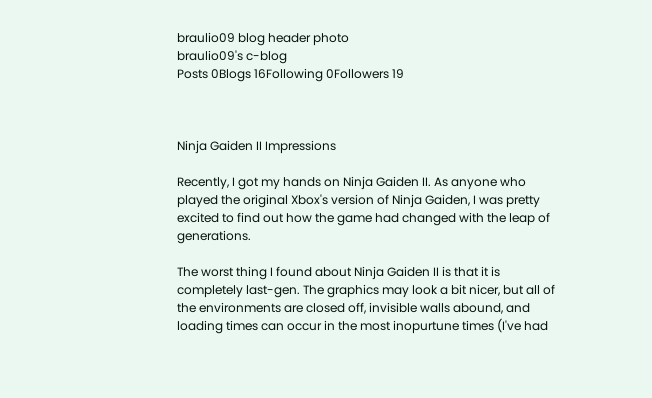braulio09 blog header photo
braulio09's c-blog
Posts 0Blogs 16Following 0Followers 19



Ninja Gaiden II Impressions

Recently, I got my hands on Ninja Gaiden II. As anyone who played the original Xbox's version of Ninja Gaiden, I was pretty excited to find out how the game had changed with the leap of generations.

The worst thing I found about Ninja Gaiden II is that it is completely last-gen. The graphics may look a bit nicer, but all of the environments are closed off, invisible walls abound, and loading times can occur in the most inopurtune times (I've had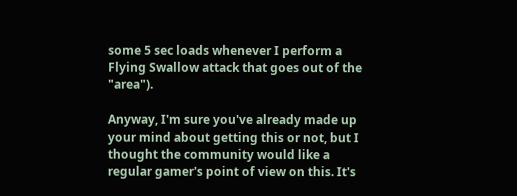some 5 sec loads whenever I perform a Flying Swallow attack that goes out of the "area").

Anyway, I'm sure you've already made up your mind about getting this or not, but I thought the community would like a regular gamer's point of view on this. It's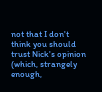not that I don't think you should trust Nick's opinion (which, strangely enough,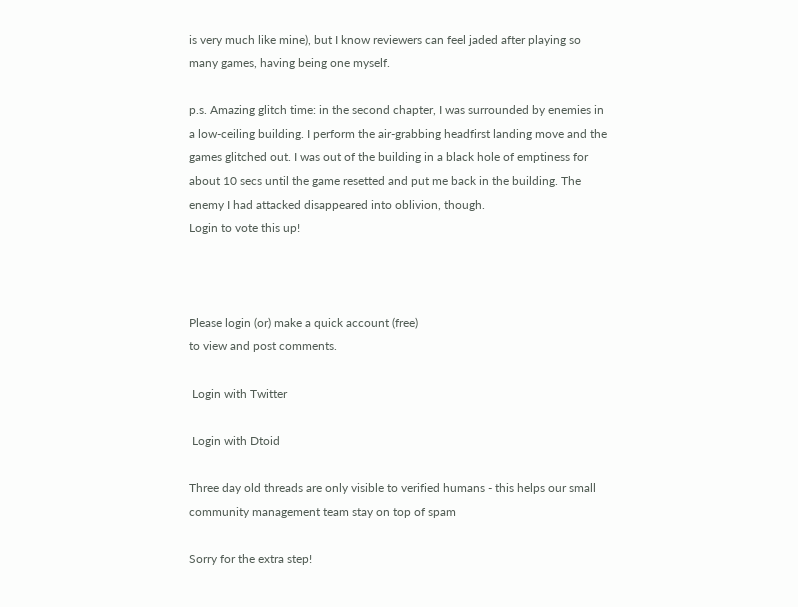is very much like mine), but I know reviewers can feel jaded after playing so many games, having being one myself.

p.s. Amazing glitch time: in the second chapter, I was surrounded by enemies in a low-ceiling building. I perform the air-grabbing headfirst landing move and the games glitched out. I was out of the building in a black hole of emptiness for about 10 secs until the game resetted and put me back in the building. The enemy I had attacked disappeared into oblivion, though.
Login to vote this up!



Please login (or) make a quick account (free)
to view and post comments.

 Login with Twitter

 Login with Dtoid

Three day old threads are only visible to verified humans - this helps our small community management team stay on top of spam

Sorry for the extra step!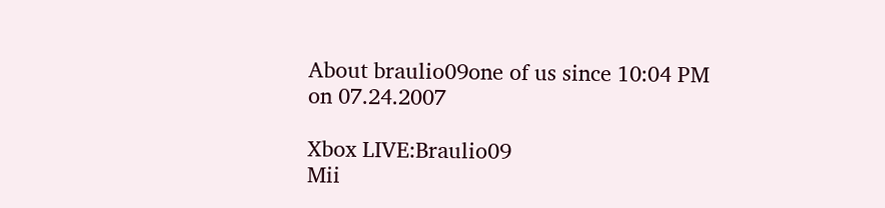About braulio09one of us since 10:04 PM on 07.24.2007

Xbox LIVE:Braulio09
Mii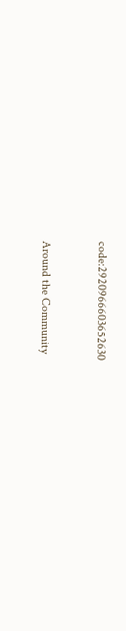code:2920966603652630


Around the Community